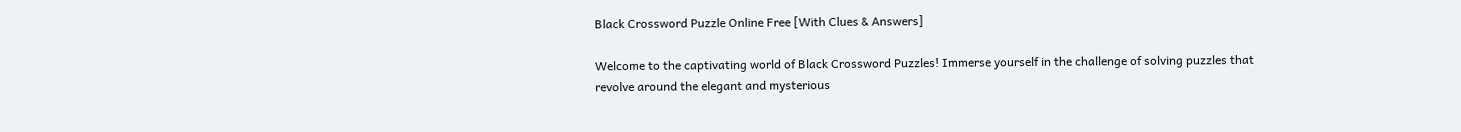Black Crossword Puzzle Online Free [With Clues & Answers]

Welcome to the captivating world of Black Crossword Puzzles! Immerse yourself in the challenge of solving puzzles that revolve around the elegant and mysterious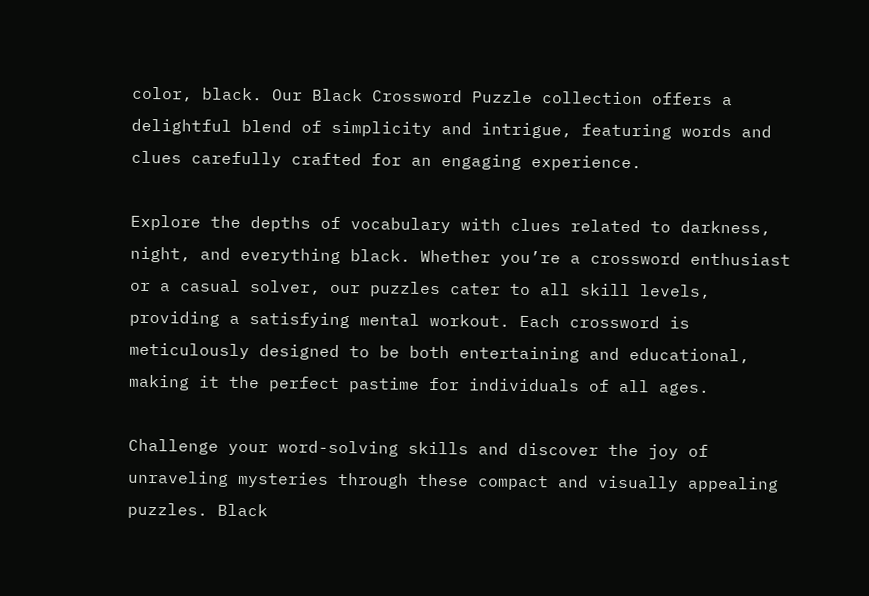color, black. Our Black Crossword Puzzle collection offers a delightful blend of simplicity and intrigue, featuring words and clues carefully crafted for an engaging experience.

Explore the depths of vocabulary with clues related to darkness, night, and everything black. Whether you’re a crossword enthusiast or a casual solver, our puzzles cater to all skill levels, providing a satisfying mental workout. Each crossword is meticulously designed to be both entertaining and educational, making it the perfect pastime for individuals of all ages.

Challenge your word-solving skills and discover the joy of unraveling mysteries through these compact and visually appealing puzzles. Black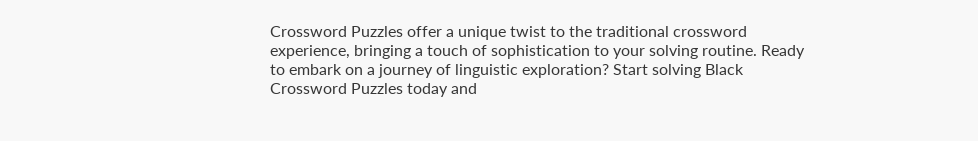Crossword Puzzles offer a unique twist to the traditional crossword experience, bringing a touch of sophistication to your solving routine. Ready to embark on a journey of linguistic exploration? Start solving Black Crossword Puzzles today and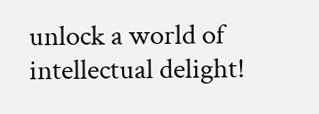unlock a world of intellectual delight!